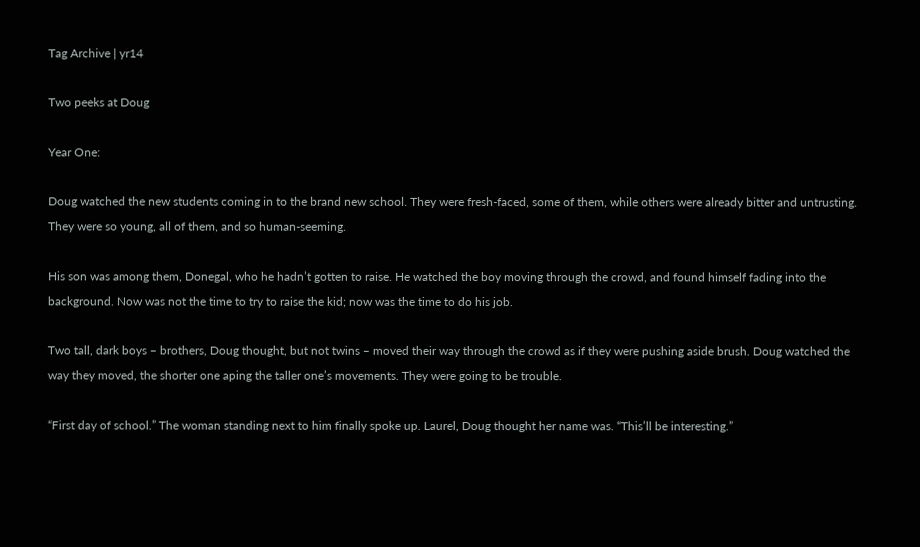Tag Archive | yr14

Two peeks at Doug

Year One:

Doug watched the new students coming in to the brand new school. They were fresh-faced, some of them, while others were already bitter and untrusting. They were so young, all of them, and so human-seeming.

His son was among them, Donegal, who he hadn’t gotten to raise. He watched the boy moving through the crowd, and found himself fading into the background. Now was not the time to try to raise the kid; now was the time to do his job.

Two tall, dark boys – brothers, Doug thought, but not twins – moved their way through the crowd as if they were pushing aside brush. Doug watched the way they moved, the shorter one aping the taller one’s movements. They were going to be trouble.

“First day of school.” The woman standing next to him finally spoke up. Laurel, Doug thought her name was. “This’ll be interesting.”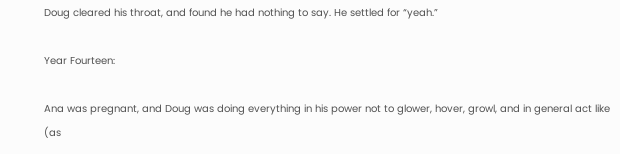Doug cleared his throat, and found he had nothing to say. He settled for “yeah.”

Year Fourteen:

Ana was pregnant, and Doug was doing everything in his power not to glower, hover, growl, and in general act like (as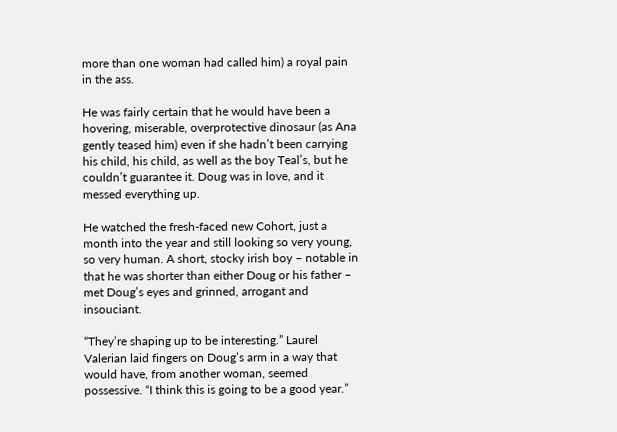more than one woman had called him) a royal pain in the ass.

He was fairly certain that he would have been a hovering, miserable, overprotective dinosaur (as Ana gently teased him) even if she hadn’t been carrying his child, his child, as well as the boy Teal’s, but he couldn’t guarantee it. Doug was in love, and it messed everything up.

He watched the fresh-faced new Cohort, just a month into the year and still looking so very young, so very human. A short, stocky irish boy – notable in that he was shorter than either Doug or his father – met Doug’s eyes and grinned, arrogant and insouciant.

“They’re shaping up to be interesting.” Laurel Valerian laid fingers on Doug’s arm in a way that would have, from another woman, seemed possessive. “I think this is going to be a good year.”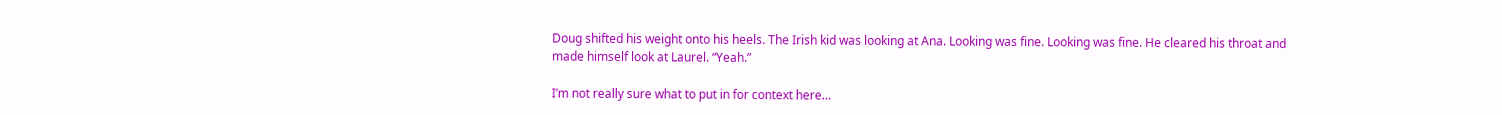Doug shifted his weight onto his heels. The Irish kid was looking at Ana. Looking was fine. Looking was fine. He cleared his throat and made himself look at Laurel. “Yeah.”

I’m not really sure what to put in for context here…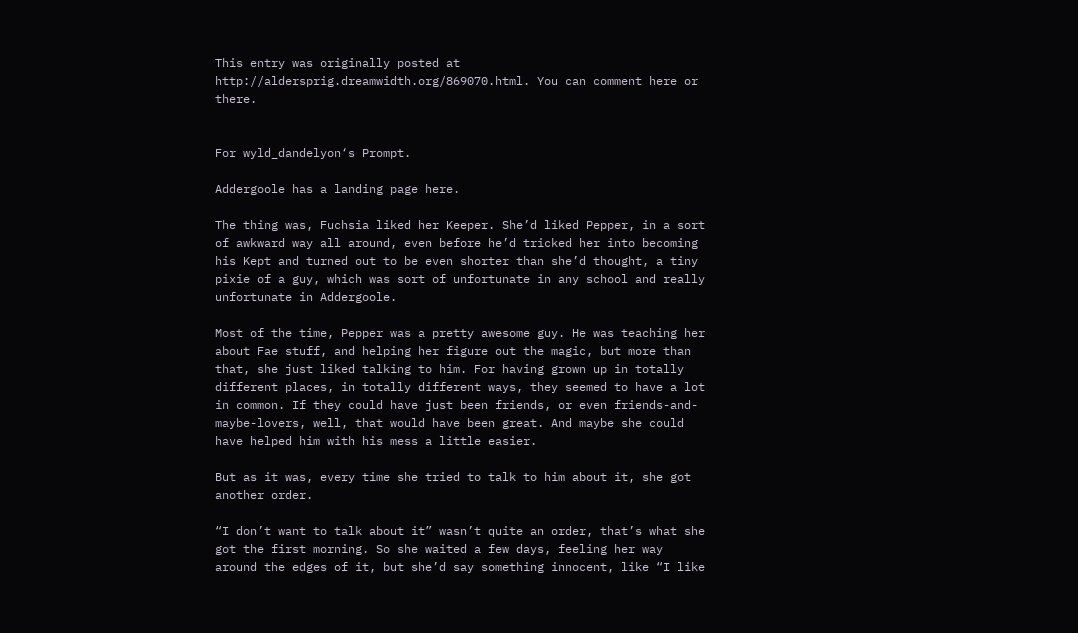This entry was originally posted at http://aldersprig.dreamwidth.org/869070.html. You can comment here or there.


For wyld_dandelyon‘s Prompt.

Addergoole has a landing page here.

The thing was, Fuchsia liked her Keeper. She’d liked Pepper, in a sort of awkward way all around, even before he’d tricked her into becoming his Kept and turned out to be even shorter than she’d thought, a tiny pixie of a guy, which was sort of unfortunate in any school and really unfortunate in Addergoole.

Most of the time, Pepper was a pretty awesome guy. He was teaching her about Fae stuff, and helping her figure out the magic, but more than that, she just liked talking to him. For having grown up in totally different places, in totally different ways, they seemed to have a lot in common. If they could have just been friends, or even friends-and-maybe-lovers, well, that would have been great. And maybe she could have helped him with his mess a little easier.

But as it was, every time she tried to talk to him about it, she got another order.

“I don’t want to talk about it” wasn’t quite an order, that’s what she got the first morning. So she waited a few days, feeling her way around the edges of it, but she’d say something innocent, like “I like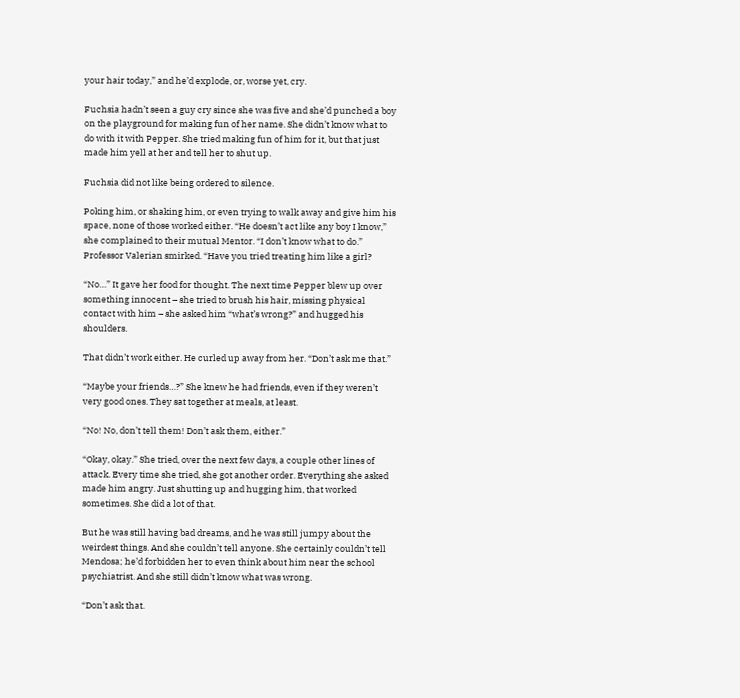your hair today,” and he’d explode, or, worse yet, cry.

Fuchsia hadn’t seen a guy cry since she was five and she’d punched a boy on the playground for making fun of her name. She didn’t know what to do with it with Pepper. She tried making fun of him for it, but that just made him yell at her and tell her to shut up.

Fuchsia did not like being ordered to silence.

Poking him, or shaking him, or even trying to walk away and give him his space, none of those worked either. “He doesn’t act like any boy I know,” she complained to their mutual Mentor. “I don’t know what to do.” Professor Valerian smirked. “Have you tried treating him like a girl?

“No…” It gave her food for thought. The next time Pepper blew up over something innocent – she tried to brush his hair, missing physical contact with him – she asked him “what’s wrong?” and hugged his shoulders.

That didn’t work either. He curled up away from her. “Don’t ask me that.”

“Maybe your friends…?” She knew he had friends, even if they weren’t very good ones. They sat together at meals, at least.

“No! No, don’t tell them! Don’t ask them, either.”

“Okay, okay.” She tried, over the next few days, a couple other lines of attack. Every time she tried, she got another order. Everything she asked made him angry. Just shutting up and hugging him, that worked sometimes. She did a lot of that.

But he was still having bad dreams, and he was still jumpy about the weirdest things. And she couldn’t tell anyone. She certainly couldn’t tell Mendosa; he’d forbidden her to even think about him near the school psychiatrist. And she still didn’t know what was wrong.

“Don’t ask that.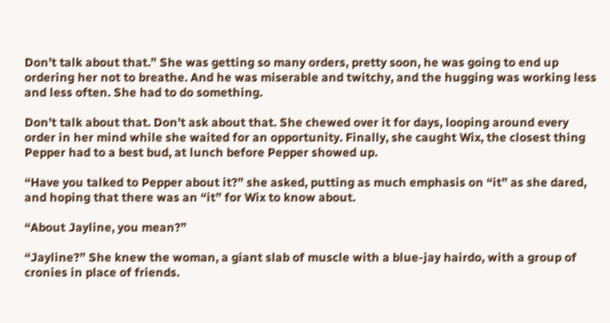Don’t talk about that.” She was getting so many orders, pretty soon, he was going to end up ordering her not to breathe. And he was miserable and twitchy, and the hugging was working less and less often. She had to do something.

Don’t talk about that. Don’t ask about that. She chewed over it for days, looping around every order in her mind while she waited for an opportunity. Finally, she caught Wix, the closest thing Pepper had to a best bud, at lunch before Pepper showed up.

“Have you talked to Pepper about it?” she asked, putting as much emphasis on “it” as she dared, and hoping that there was an “it” for Wix to know about.

“About Jayline, you mean?”

“Jayline?” She knew the woman, a giant slab of muscle with a blue-jay hairdo, with a group of cronies in place of friends.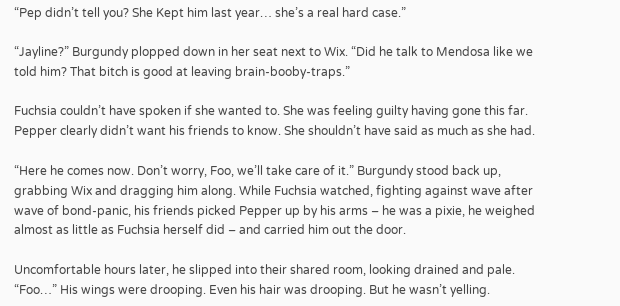“Pep didn’t tell you? She Kept him last year… she’s a real hard case.”

“Jayline?” Burgundy plopped down in her seat next to Wix. “Did he talk to Mendosa like we told him? That bitch is good at leaving brain-booby-traps.”

Fuchsia couldn’t have spoken if she wanted to. She was feeling guilty having gone this far. Pepper clearly didn’t want his friends to know. She shouldn’t have said as much as she had.

“Here he comes now. Don’t worry, Foo, we’ll take care of it.” Burgundy stood back up, grabbing Wix and dragging him along. While Fuchsia watched, fighting against wave after wave of bond-panic, his friends picked Pepper up by his arms – he was a pixie, he weighed almost as little as Fuchsia herself did – and carried him out the door.

Uncomfortable hours later, he slipped into their shared room, looking drained and pale. “Foo…” His wings were drooping. Even his hair was drooping. But he wasn’t yelling.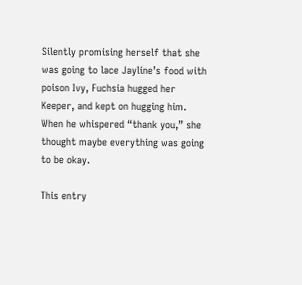Silently promising herself that she was going to lace Jayline’s food with poison Ivy, Fuchsia hugged her Keeper, and kept on hugging him. When he whispered “thank you,” she thought maybe everything was going to be okay.

This entry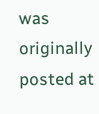was originally posted at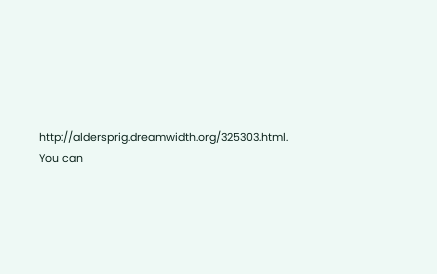http://aldersprig.dreamwidth.org/325303.html. You can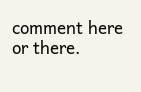comment here or there.